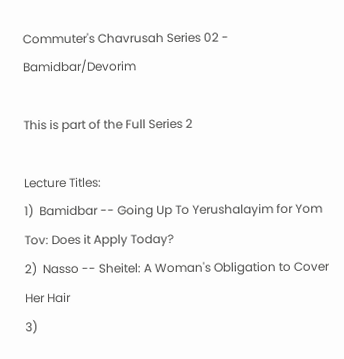Commuter's Chavrusah Series 02 - Bamidbar/Devorim

This is part of the Full Series 2

Lecture Titles:
1)  Bamidbar -- Going Up To Yerushalayim for Yom Tov: Does it Apply Today?
2)  Nasso -- Sheitel: A Woman's Obligation to Cover Her Hair
3)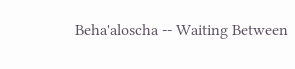Beha'aloscha -- Waiting Between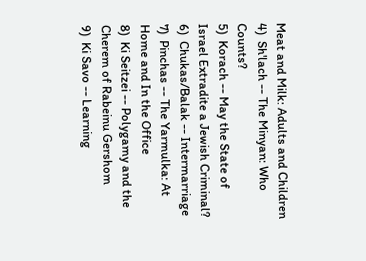Meat and Milk: Adults and Children
4)  Sh'lach -- The Minyan: Who Counts?
5)  Korach -- May the State of Israel Extradite a Jewish Criminal?
6)  Chukas/Balak -- Intermarriage
7)  Pinchas -- The Yarmulka: At Home and In the Office
8)  Ki Seitzei -- Polygamy and the Cherem of Rabeinu Gershom
9)  Ki Savo -- Learning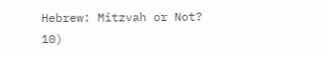Hebrew: Mitzvah or Not?
10)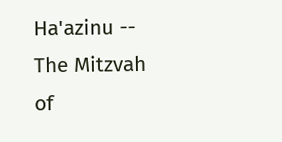Ha'azinu -- The Mitzvah of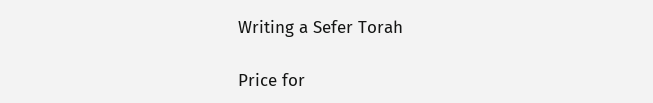Writing a Sefer Torah

Price for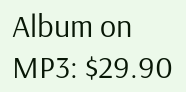Album on MP3: $29.90